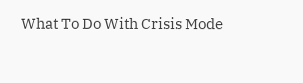What To Do With Crisis Mode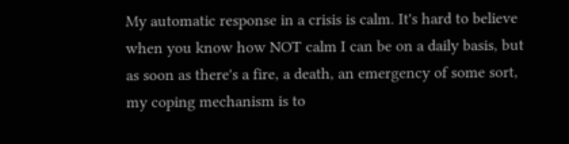My automatic response in a crisis is calm. It's hard to believe when you know how NOT calm I can be on a daily basis, but as soon as there's a fire, a death, an emergency of some sort, my coping mechanism is to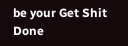be your Get Shit Done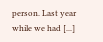person. Last year while we had [...]